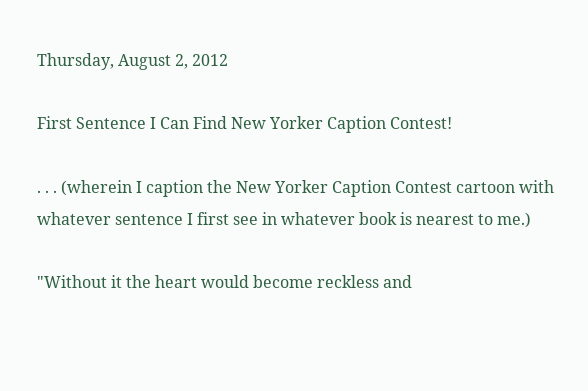Thursday, August 2, 2012

First Sentence I Can Find New Yorker Caption Contest!

. . . (wherein I caption the New Yorker Caption Contest cartoon with whatever sentence I first see in whatever book is nearest to me.)

"Without it the heart would become reckless and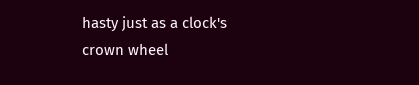hasty just as a clock's crown wheel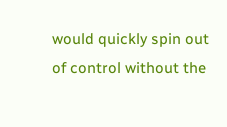would quickly spin out of control without the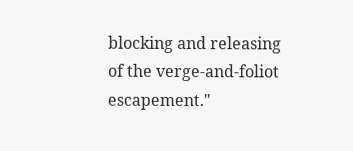blocking and releasing of the verge-and-foliot escapement."